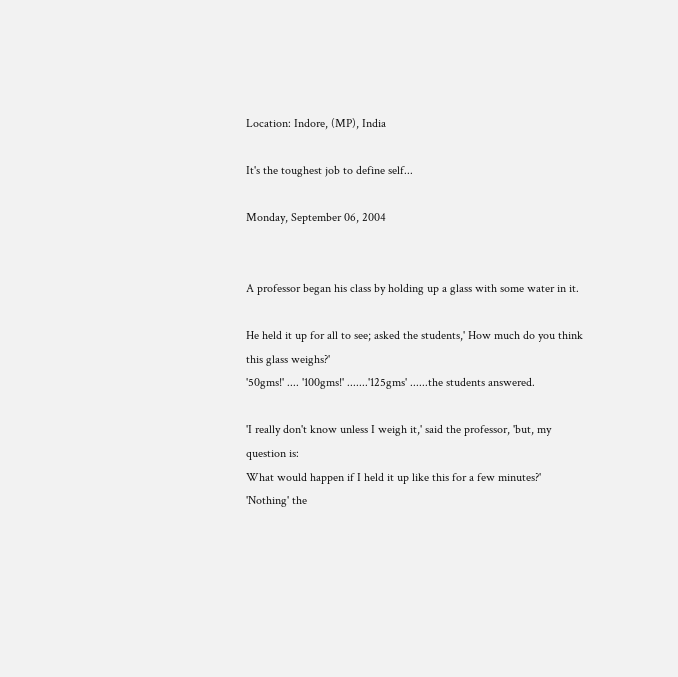Location: Indore, (MP), India

It's the toughest job to define self...

Monday, September 06, 2004


A professor began his class by holding up a glass with some water in it.

He held it up for all to see; asked the students,' How much do you think
this glass weighs?'
'50gms!' .... '100gms!' .......'125gms' ......the students answered.

'I really don't know unless I weigh it,' said the professor, 'but, my
question is:
What would happen if I held it up like this for a few minutes?'
'Nothing' the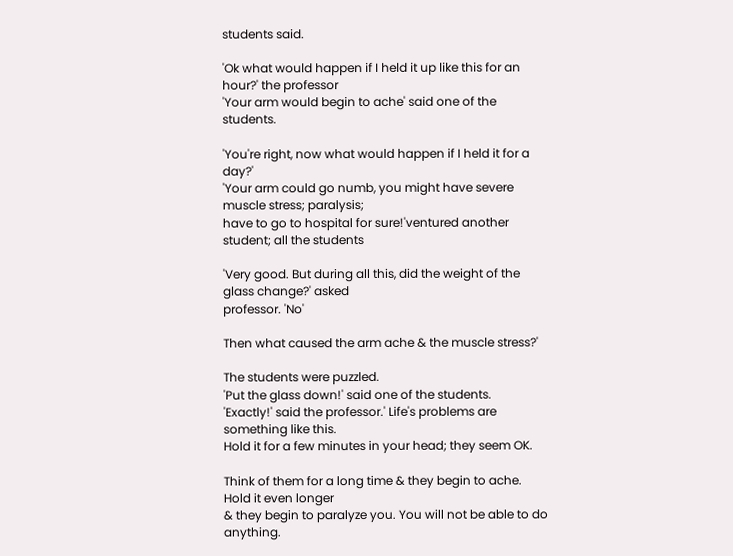students said.

'Ok what would happen if I held it up like this for an hour?' the professor
'Your arm would begin to ache' said one of the students.

'You're right, now what would happen if I held it for a day?'
'Your arm could go numb, you might have severe muscle stress; paralysis;
have to go to hospital for sure!'ventured another student; all the students

'Very good. But during all this, did the weight of the glass change?' asked
professor. 'No'

Then what caused the arm ache & the muscle stress?'

The students were puzzled.
'Put the glass down!' said one of the students.
'Exactly!' said the professor.' Life's problems are something like this.
Hold it for a few minutes in your head; they seem OK.

Think of them for a long time & they begin to ache. Hold it even longer
& they begin to paralyze you. You will not be able to do anything.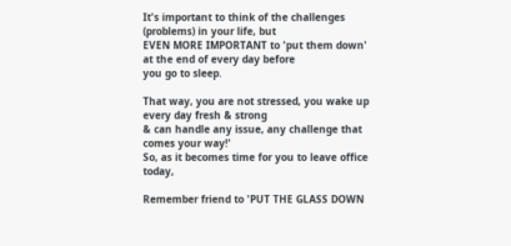It's important to think of the challenges (problems) in your life, but
EVEN MORE IMPORTANT to 'put them down' at the end of every day before
you go to sleep.

That way, you are not stressed, you wake up every day fresh & strong
& can handle any issue, any challenge that comes your way!'
So, as it becomes time for you to leave office today,

Remember friend to 'PUT THE GLASS DOWN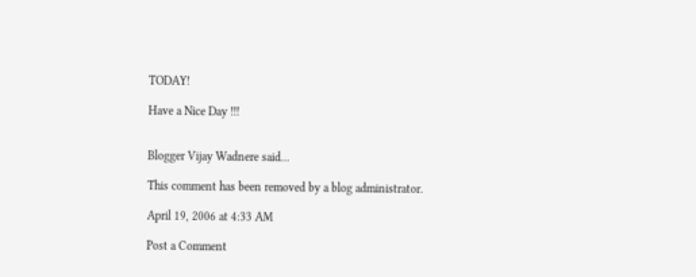TODAY!

Have a Nice Day !!!


Blogger Vijay Wadnere said...

This comment has been removed by a blog administrator.

April 19, 2006 at 4:33 AM

Post a Comment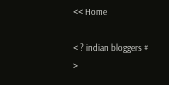<< Home

< ? indian bloggers # >